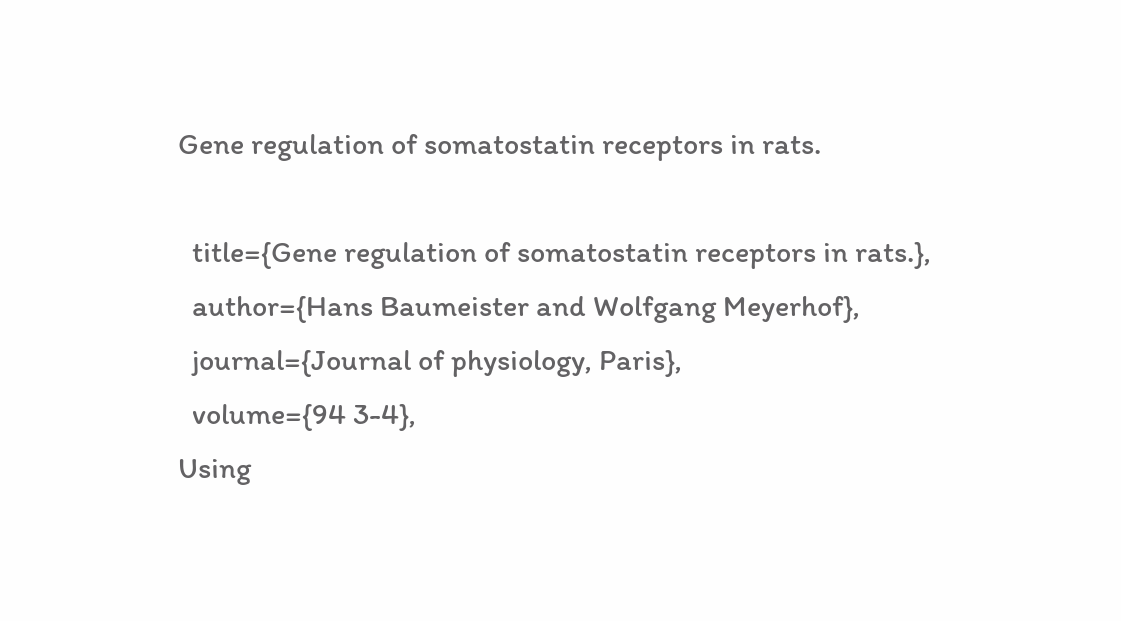Gene regulation of somatostatin receptors in rats.

  title={Gene regulation of somatostatin receptors in rats.},
  author={Hans Baumeister and Wolfgang Meyerhof},
  journal={Journal of physiology, Paris},
  volume={94 3-4},
Using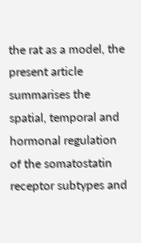the rat as a model, the present article summarises the spatial, temporal and hormonal regulation of the somatostatin receptor subtypes and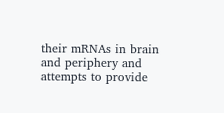their mRNAs in brain and periphery and attempts to provide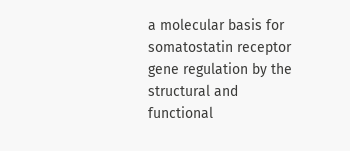a molecular basis for somatostatin receptor gene regulation by the structural and functional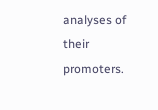analyses of their promoters.